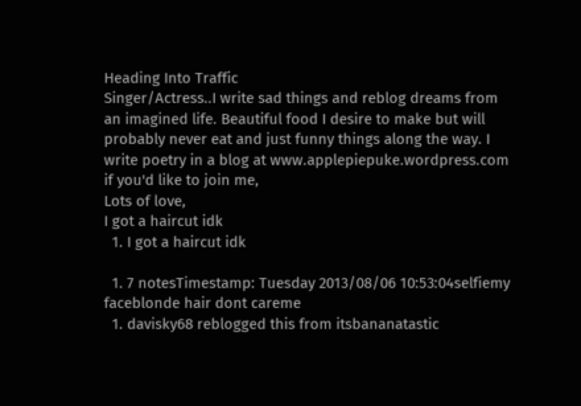Heading Into Traffic
Singer/Actress..I write sad things and reblog dreams from an imagined life. Beautiful food I desire to make but will probably never eat and just funny things along the way. I write poetry in a blog at www.applepiepuke.wordpress.com if you'd like to join me,
Lots of love,
I got a haircut idk
  1. I got a haircut idk

  1. 7 notesTimestamp: Tuesday 2013/08/06 10:53:04selfiemy faceblonde hair dont careme
  1. davisky68 reblogged this from itsbananatastic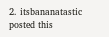2. itsbananatastic posted this